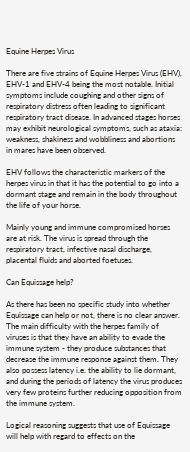Equine Herpes Virus

There are five strains of Equine Herpes Virus (EHV), EHV-1 and EHV-4 being the most notable. Initial symptoms include coughing and other signs of respiratory distress often leading to significant respiratory tract disease. In advanced stages horses may exhibit neurological symptoms, such as ataxia: weakness, shakiness and wobbliness and abortions in mares have been observed.

EHV follows the characteristic markers of the herpes virus in that it has the potential to go into a dormant stage and remain in the body throughout the life of your horse.

Mainly young and immune compromised horses are at risk. The virus is spread through the respiratory tract, infective nasal discharge, placental fluids and aborted foetuses.

Can Equissage help?

As there has been no specific study into whether Equissage can help or not, there is no clear answer. The main difficulty with the herpes family of viruses is that they have an ability to evade the immune system - they produce substances that decrease the immune response against them. They also possess latency i.e. the ability to lie dormant, and during the periods of latency the virus produces very few proteins further reducing opposition from the immune system.

Logical reasoning suggests that use of Equissage will help with regard to effects on the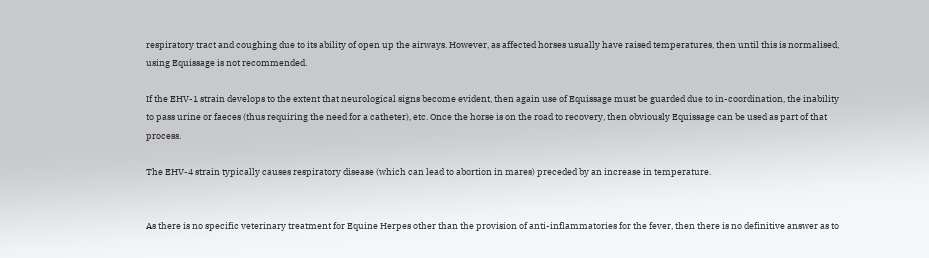respiratory tract and coughing due to its ability of open up the airways. However, as affected horses usually have raised temperatures, then until this is normalised, using Equissage is not recommended.

If the EHV-1 strain develops to the extent that neurological signs become evident, then again use of Equissage must be guarded due to in-coordination, the inability to pass urine or faeces (thus requiring the need for a catheter), etc. Once the horse is on the road to recovery, then obviously Equissage can be used as part of that process.

The EHV-4 strain typically causes respiratory disease (which can lead to abortion in mares) preceded by an increase in temperature.


As there is no specific veterinary treatment for Equine Herpes other than the provision of anti-inflammatories for the fever, then there is no definitive answer as to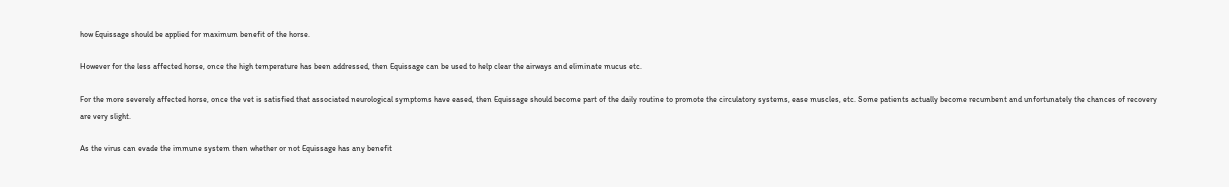how Equissage should be applied for maximum benefit of the horse.

However for the less affected horse, once the high temperature has been addressed, then Equissage can be used to help clear the airways and eliminate mucus etc.

For the more severely affected horse, once the vet is satisfied that associated neurological symptoms have eased, then Equissage should become part of the daily routine to promote the circulatory systems, ease muscles, etc. Some patients actually become recumbent and unfortunately the chances of recovery are very slight.

As the virus can evade the immune system then whether or not Equissage has any benefit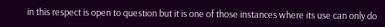in this respect is open to question but it is one of those instances where its use can only do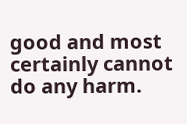good and most certainly cannot do any harm.